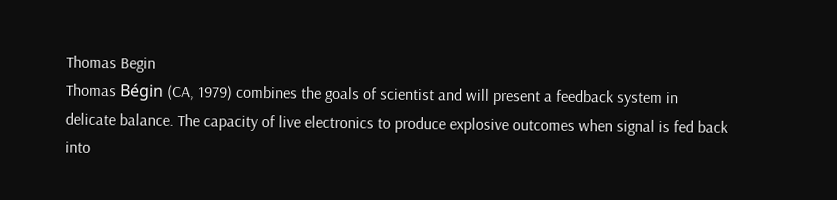Thomas Begin
Thomas Bégin (CA, 1979) combines the goals of scientist and will present a feedback system in delicate balance. The capacity of live electronics to produce explosive outcomes when signal is fed back into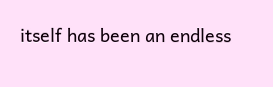itself has been an endless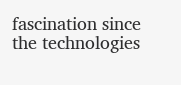fascination since the technologies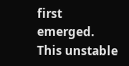first emerged. This unstable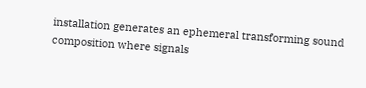installation generates an ephemeral transforming sound composition where signals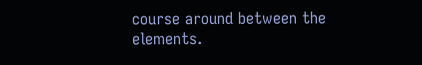course around between the elements.